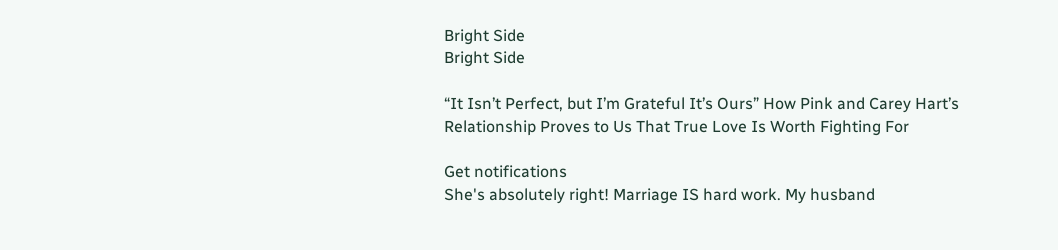Bright Side
Bright Side

“It Isn’t Perfect, but I’m Grateful It’s Ours” How Pink and Carey Hart’s Relationship Proves to Us That True Love Is Worth Fighting For

Get notifications
She's absolutely right! Marriage IS hard work. My husband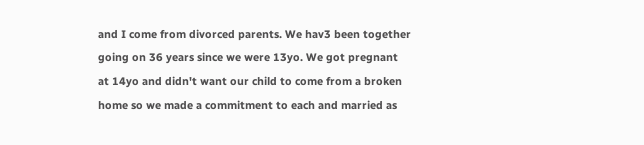and I come from divorced parents. We hav3 been together going on 36 years since we were 13yo. We got pregnant at 14yo and didn't want our child to come from a broken home so we made a commitment to each and married as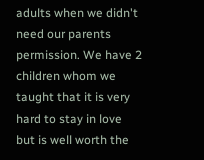adults when we didn't need our parents permission. We have 2 children whom we taught that it is very hard to stay in love but is well worth the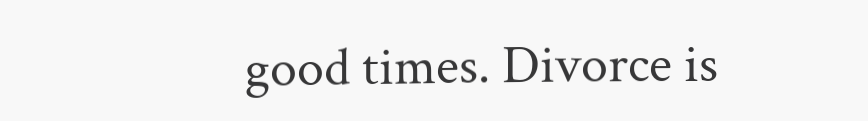good times. Divorce is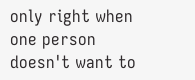only right when one person doesn't want to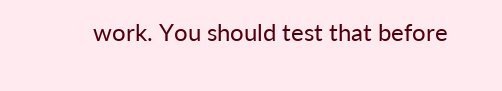work. You should test that before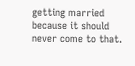getting married because it should never come to that.